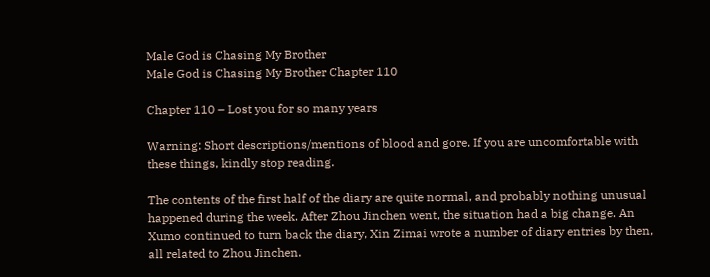Male God is Chasing My Brother
Male God is Chasing My Brother Chapter 110

Chapter 110 – Lost you for so many years

Warning: Short descriptions/mentions of blood and gore. If you are uncomfortable with these things, kindly stop reading.

The contents of the first half of the diary are quite normal, and probably nothing unusual happened during the week. After Zhou Jinchen went, the situation had a big change. An Xumo continued to turn back the diary, Xin Zimai wrote a number of diary entries by then, all related to Zhou Jinchen.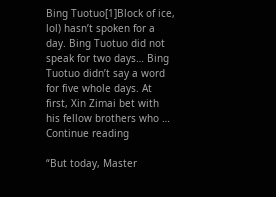Bing Tuotuo[1]Block of ice, lol) hasn’t spoken for a day. Bing Tuotuo did not speak for two days… Bing Tuotuo didn’t say a word for five whole days. At first, Xin Zimai bet with his fellow brothers who … Continue reading

“But today, Master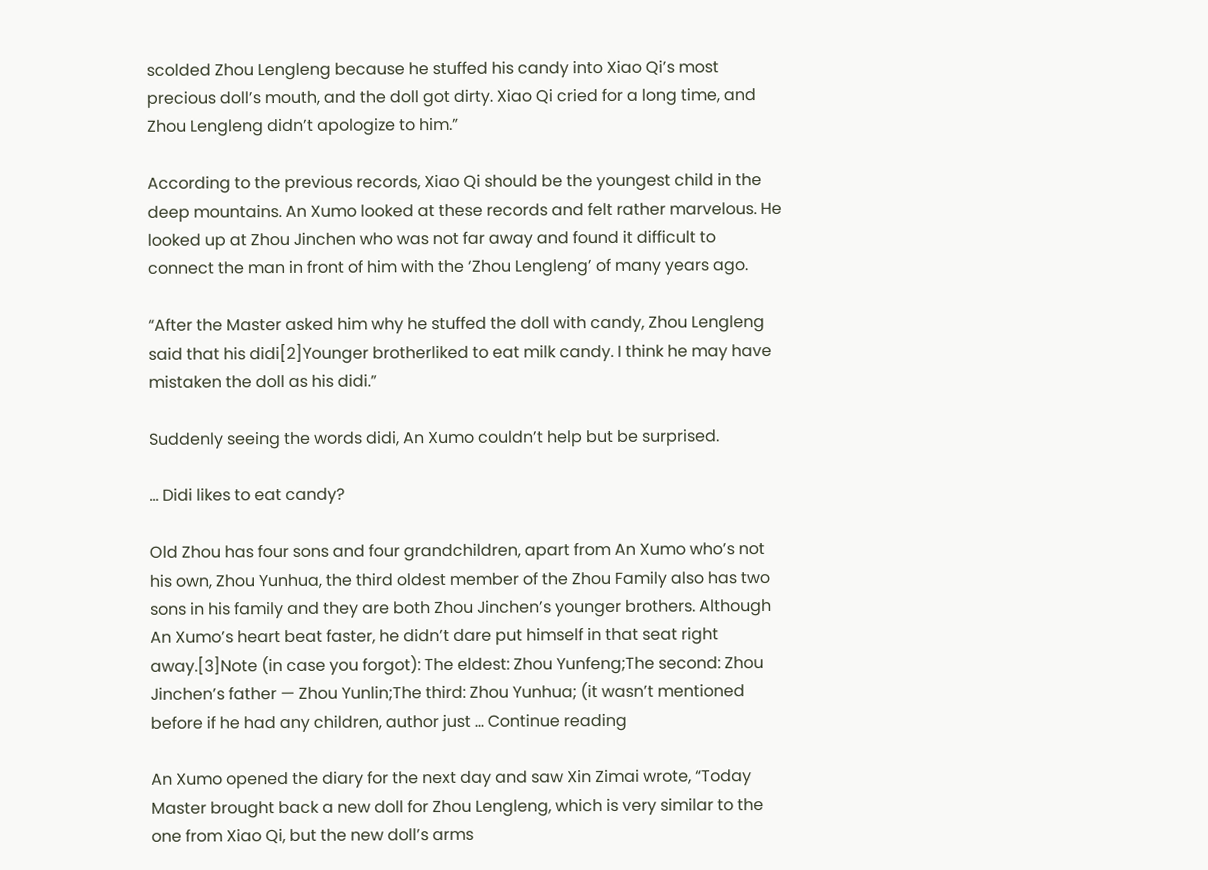scolded Zhou Lengleng because he stuffed his candy into Xiao Qi’s most precious doll’s mouth, and the doll got dirty. Xiao Qi cried for a long time, and Zhou Lengleng didn’t apologize to him.”

According to the previous records, Xiao Qi should be the youngest child in the deep mountains. An Xumo looked at these records and felt rather marvelous. He looked up at Zhou Jinchen who was not far away and found it difficult to connect the man in front of him with the ‘Zhou Lengleng’ of many years ago.

“After the Master asked him why he stuffed the doll with candy, Zhou Lengleng said that his didi[2]Younger brotherliked to eat milk candy. I think he may have mistaken the doll as his didi.”

Suddenly seeing the words didi, An Xumo couldn’t help but be surprised.

… Didi likes to eat candy?

Old Zhou has four sons and four grandchildren, apart from An Xumo who’s not his own, Zhou Yunhua, the third oldest member of the Zhou Family also has two sons in his family and they are both Zhou Jinchen’s younger brothers. Although An Xumo’s heart beat faster, he didn’t dare put himself in that seat right away.[3]Note (in case you forgot): The eldest: Zhou Yunfeng;The second: Zhou Jinchen’s father — Zhou Yunlin;The third: Zhou Yunhua; (it wasn’t mentioned before if he had any children, author just … Continue reading

An Xumo opened the diary for the next day and saw Xin Zimai wrote, “Today Master brought back a new doll for Zhou Lengleng, which is very similar to the one from Xiao Qi, but the new doll’s arms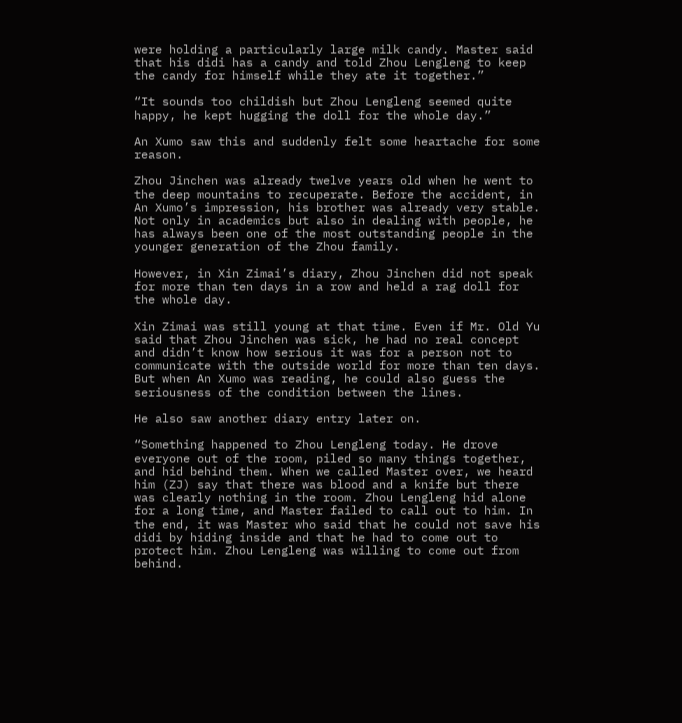were holding a particularly large milk candy. Master said that his didi has a candy and told Zhou Lengleng to keep the candy for himself while they ate it together.”

“It sounds too childish but Zhou Lengleng seemed quite happy, he kept hugging the doll for the whole day.”

An Xumo saw this and suddenly felt some heartache for some reason.

Zhou Jinchen was already twelve years old when he went to the deep mountains to recuperate. Before the accident, in An Xumo’s impression, his brother was already very stable. Not only in academics but also in dealing with people, he has always been one of the most outstanding people in the younger generation of the Zhou family.

However, in Xin Zimai’s diary, Zhou Jinchen did not speak for more than ten days in a row and held a rag doll for the whole day.

Xin Zimai was still young at that time. Even if Mr. Old Yu said that Zhou Jinchen was sick, he had no real concept and didn’t know how serious it was for a person not to communicate with the outside world for more than ten days. But when An Xumo was reading, he could also guess the seriousness of the condition between the lines.

He also saw another diary entry later on.

“Something happened to Zhou Lengleng today. He drove everyone out of the room, piled so many things together, and hid behind them. When we called Master over, we heard him (ZJ) say that there was blood and a knife but there was clearly nothing in the room. Zhou Lengleng hid alone for a long time, and Master failed to call out to him. In the end, it was Master who said that he could not save his didi by hiding inside and that he had to come out to protect him. Zhou Lengleng was willing to come out from behind.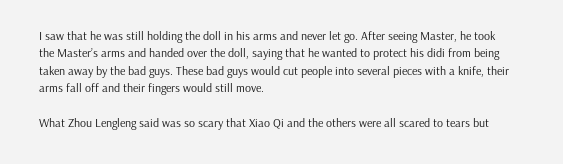I saw that he was still holding the doll in his arms and never let go. After seeing Master, he took the Master’s arms and handed over the doll, saying that he wanted to protect his didi from being taken away by the bad guys. These bad guys would cut people into several pieces with a knife, their arms fall off and their fingers would still move.

What Zhou Lengleng said was so scary that Xiao Qi and the others were all scared to tears but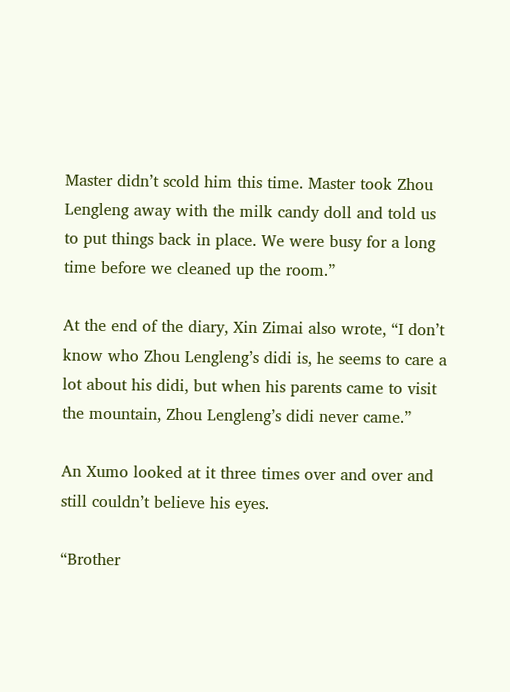Master didn’t scold him this time. Master took Zhou Lengleng away with the milk candy doll and told us to put things back in place. We were busy for a long time before we cleaned up the room.”

At the end of the diary, Xin Zimai also wrote, “I don’t know who Zhou Lengleng’s didi is, he seems to care a lot about his didi, but when his parents came to visit the mountain, Zhou Lengleng’s didi never came.”

An Xumo looked at it three times over and over and still couldn’t believe his eyes.

“Brother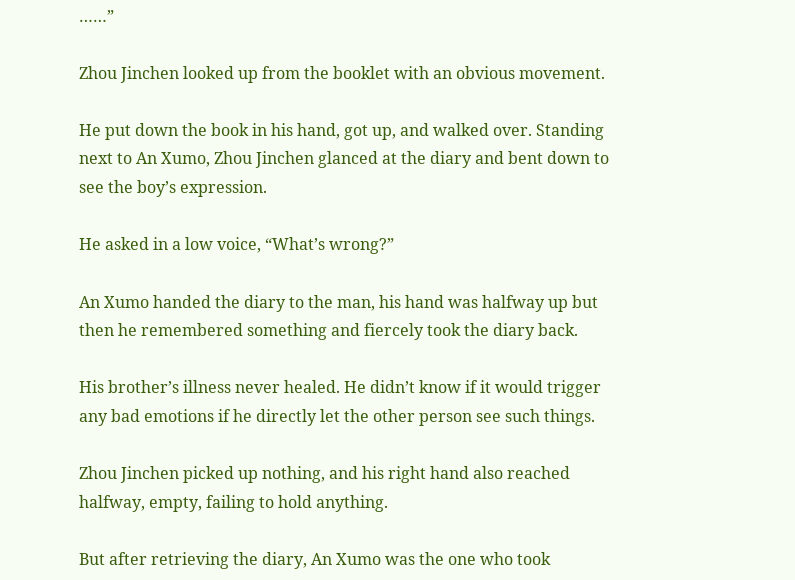……”

Zhou Jinchen looked up from the booklet with an obvious movement.

He put down the book in his hand, got up, and walked over. Standing next to An Xumo, Zhou Jinchen glanced at the diary and bent down to see the boy’s expression.

He asked in a low voice, “What’s wrong?”

An Xumo handed the diary to the man, his hand was halfway up but then he remembered something and fiercely took the diary back.

His brother’s illness never healed. He didn’t know if it would trigger any bad emotions if he directly let the other person see such things.

Zhou Jinchen picked up nothing, and his right hand also reached halfway, empty, failing to hold anything.

But after retrieving the diary, An Xumo was the one who took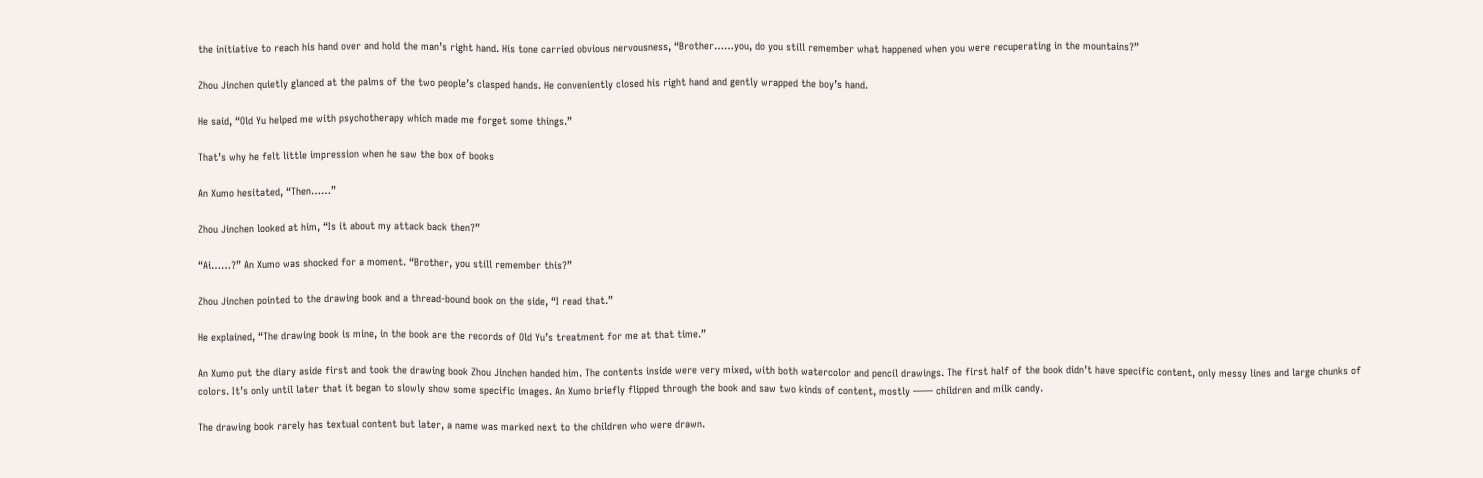the initiative to reach his hand over and hold the man’s right hand. His tone carried obvious nervousness, “Brother……you, do you still remember what happened when you were recuperating in the mountains?”

Zhou Jinchen quietly glanced at the palms of the two people’s clasped hands. He conveniently closed his right hand and gently wrapped the boy’s hand.

He said, “Old Yu helped me with psychotherapy which made me forget some things.”

That’s why he felt little impression when he saw the box of books

An Xumo hesitated, “Then……”

Zhou Jinchen looked at him, “Is it about my attack back then?”

“Ai……?” An Xumo was shocked for a moment. “Brother, you still remember this?”

Zhou Jinchen pointed to the drawing book and a thread-bound book on the side, “I read that.”

He explained, “The drawing book is mine, in the book are the records of Old Yu’s treatment for me at that time.”

An Xumo put the diary aside first and took the drawing book Zhou Jinchen handed him. The contents inside were very mixed, with both watercolor and pencil drawings. The first half of the book didn’t have specific content, only messy lines and large chunks of colors. It’s only until later that it began to slowly show some specific images. An Xumo briefly flipped through the book and saw two kinds of content, mostly —— children and milk candy.

The drawing book rarely has textual content but later, a name was marked next to the children who were drawn.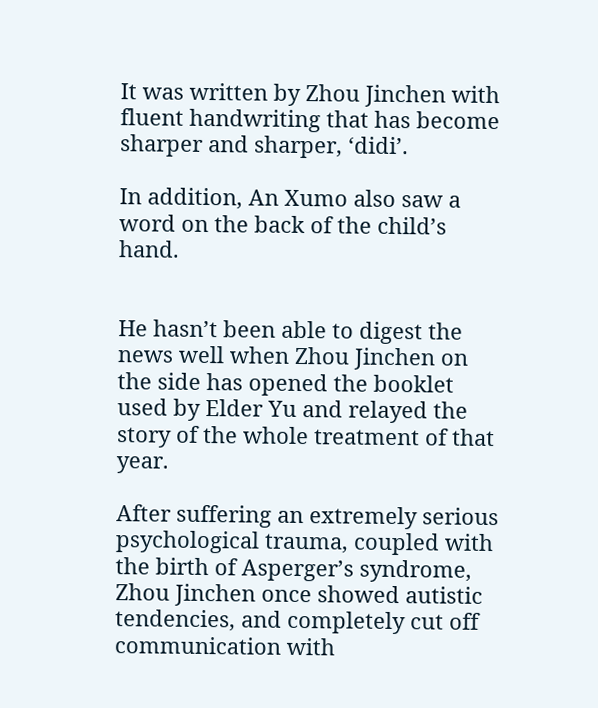It was written by Zhou Jinchen with fluent handwriting that has become sharper and sharper, ‘didi’.

In addition, An Xumo also saw a word on the back of the child’s hand.


He hasn’t been able to digest the news well when Zhou Jinchen on the side has opened the booklet used by Elder Yu and relayed the story of the whole treatment of that year.

After suffering an extremely serious psychological trauma, coupled with the birth of Asperger’s syndrome, Zhou Jinchen once showed autistic tendencies, and completely cut off communication with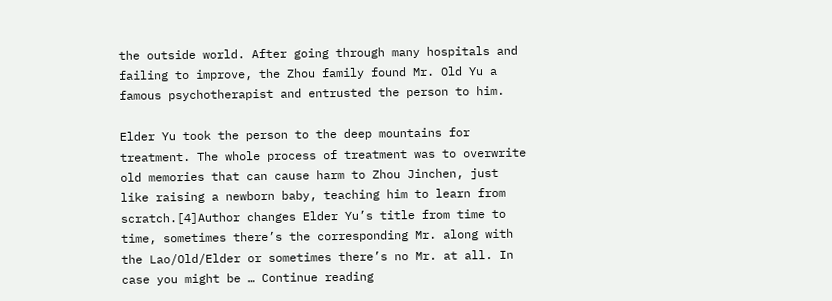the outside world. After going through many hospitals and failing to improve, the Zhou family found Mr. Old Yu a famous psychotherapist and entrusted the person to him.

Elder Yu took the person to the deep mountains for treatment. The whole process of treatment was to overwrite old memories that can cause harm to Zhou Jinchen, just like raising a newborn baby, teaching him to learn from scratch.[4]Author changes Elder Yu’s title from time to time, sometimes there’s the corresponding Mr. along with the Lao/Old/Elder or sometimes there’s no Mr. at all. In case you might be … Continue reading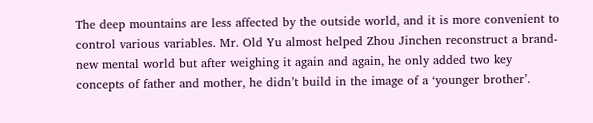The deep mountains are less affected by the outside world, and it is more convenient to control various variables. Mr. Old Yu almost helped Zhou Jinchen reconstruct a brand-new mental world but after weighing it again and again, he only added two key concepts of father and mother, he didn’t build in the image of a ‘younger brother’.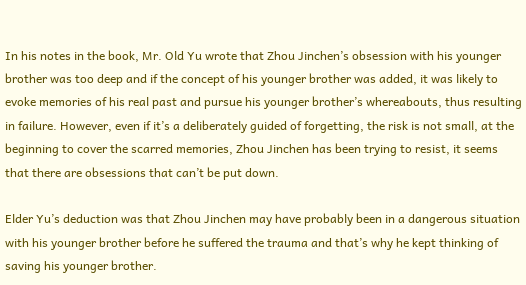In his notes in the book, Mr. Old Yu wrote that Zhou Jinchen’s obsession with his younger brother was too deep and if the concept of his younger brother was added, it was likely to evoke memories of his real past and pursue his younger brother’s whereabouts, thus resulting in failure. However, even if it’s a deliberately guided of forgetting, the risk is not small, at the beginning to cover the scarred memories, Zhou Jinchen has been trying to resist, it seems that there are obsessions that can’t be put down.

Elder Yu’s deduction was that Zhou Jinchen may have probably been in a dangerous situation with his younger brother before he suffered the trauma and that’s why he kept thinking of saving his younger brother.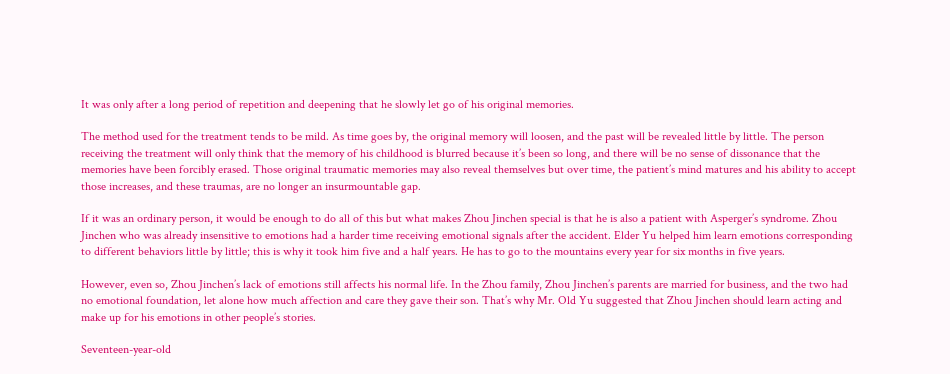It was only after a long period of repetition and deepening that he slowly let go of his original memories.

The method used for the treatment tends to be mild. As time goes by, the original memory will loosen, and the past will be revealed little by little. The person receiving the treatment will only think that the memory of his childhood is blurred because it’s been so long, and there will be no sense of dissonance that the memories have been forcibly erased. Those original traumatic memories may also reveal themselves but over time, the patient’s mind matures and his ability to accept those increases, and these traumas, are no longer an insurmountable gap.

If it was an ordinary person, it would be enough to do all of this but what makes Zhou Jinchen special is that he is also a patient with Asperger’s syndrome. Zhou Jinchen who was already insensitive to emotions had a harder time receiving emotional signals after the accident. Elder Yu helped him learn emotions corresponding to different behaviors little by little; this is why it took him five and a half years. He has to go to the mountains every year for six months in five years.

However, even so, Zhou Jinchen’s lack of emotions still affects his normal life. In the Zhou family, Zhou Jinchen’s parents are married for business, and the two had no emotional foundation, let alone how much affection and care they gave their son. That’s why Mr. Old Yu suggested that Zhou Jinchen should learn acting and make up for his emotions in other people’s stories.

Seventeen-year-old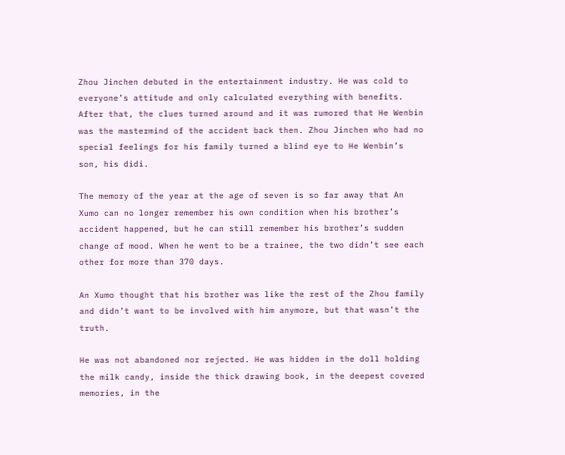Zhou Jinchen debuted in the entertainment industry. He was cold to everyone’s attitude and only calculated everything with benefits. After that, the clues turned around and it was rumored that He Wenbin was the mastermind of the accident back then. Zhou Jinchen who had no special feelings for his family turned a blind eye to He Wenbin’s son, his didi.

The memory of the year at the age of seven is so far away that An Xumo can no longer remember his own condition when his brother’s accident happened, but he can still remember his brother’s sudden change of mood. When he went to be a trainee, the two didn’t see each other for more than 370 days.

An Xumo thought that his brother was like the rest of the Zhou family and didn’t want to be involved with him anymore, but that wasn’t the truth.

He was not abandoned nor rejected. He was hidden in the doll holding the milk candy, inside the thick drawing book, in the deepest covered memories, in the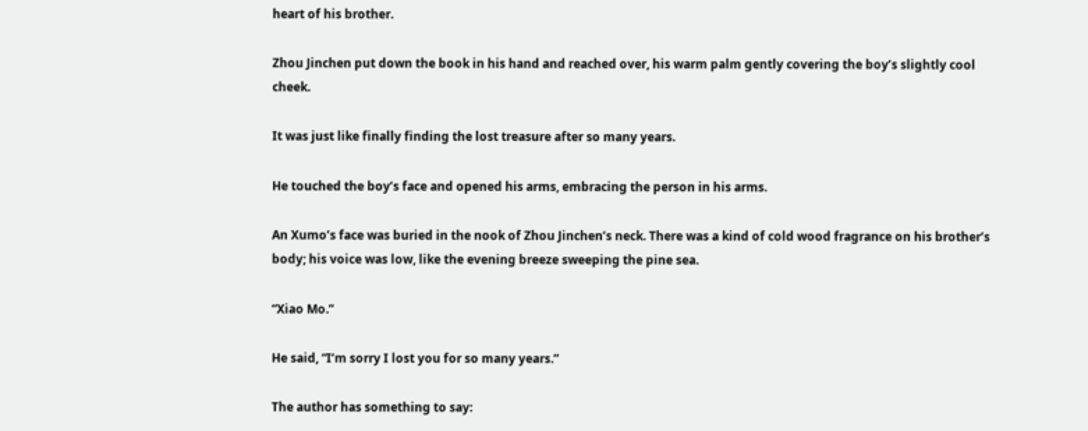heart of his brother.

Zhou Jinchen put down the book in his hand and reached over, his warm palm gently covering the boy’s slightly cool cheek.

It was just like finally finding the lost treasure after so many years.

He touched the boy’s face and opened his arms, embracing the person in his arms.

An Xumo’s face was buried in the nook of Zhou Jinchen’s neck. There was a kind of cold wood fragrance on his brother’s body; his voice was low, like the evening breeze sweeping the pine sea.

“Xiao Mo.”

He said, “I’m sorry I lost you for so many years.”

The author has something to say: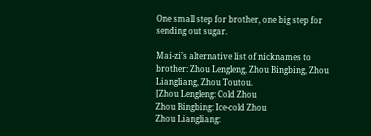One small step for brother, one big step for sending out sugar.

Mai-zi’s alternative list of nicknames to brother: Zhou Lengleng, Zhou Bingbing, Zhou Liangliang, Zhou Toutou.
[Zhou Lengleng: Cold Zhou
Zhou Bingbing: Ice-cold Zhou
Zhou Liangliang: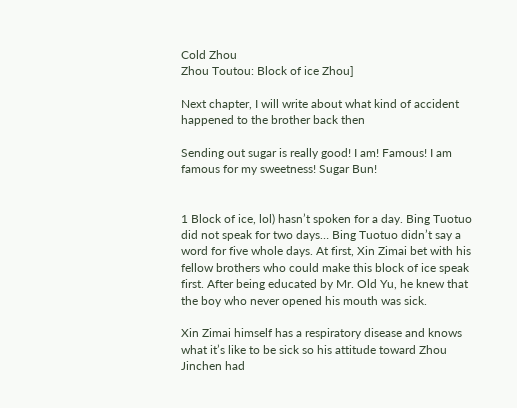Cold Zhou
Zhou Toutou: Block of ice Zhou]

Next chapter, I will write about what kind of accident happened to the brother back then

Sending out sugar is really good! I am! Famous! I am famous for my sweetness! Sugar Bun!


1 Block of ice, lol) hasn’t spoken for a day. Bing Tuotuo did not speak for two days… Bing Tuotuo didn’t say a word for five whole days. At first, Xin Zimai bet with his fellow brothers who could make this block of ice speak first. After being educated by Mr. Old Yu, he knew that the boy who never opened his mouth was sick.

Xin Zimai himself has a respiratory disease and knows what it’s like to be sick so his attitude toward Zhou Jinchen had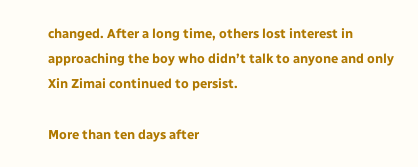changed. After a long time, others lost interest in approaching the boy who didn’t talk to anyone and only Xin Zimai continued to persist.

More than ten days after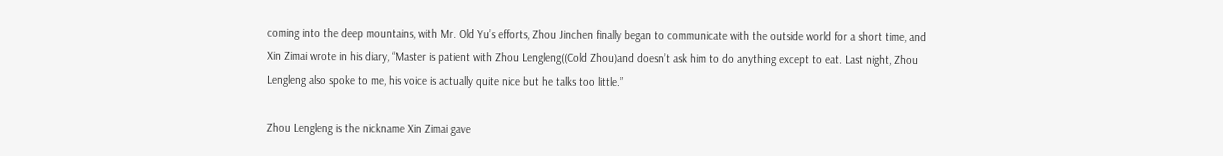coming into the deep mountains, with Mr. Old Yu’s efforts, Zhou Jinchen finally began to communicate with the outside world for a short time, and Xin Zimai wrote in his diary, “Master is patient with Zhou Lengleng((Cold Zhou)and doesn’t ask him to do anything except to eat. Last night, Zhou Lengleng also spoke to me, his voice is actually quite nice but he talks too little.”

Zhou Lengleng is the nickname Xin Zimai gave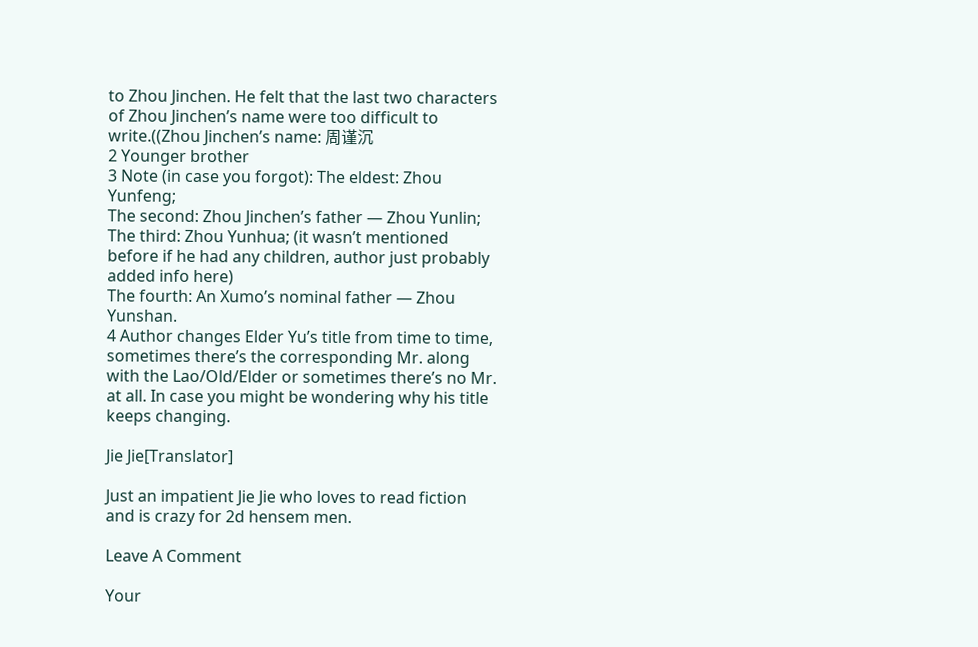to Zhou Jinchen. He felt that the last two characters of Zhou Jinchen’s name were too difficult to write.((Zhou Jinchen’s name: 周谨沉
2 Younger brother
3 Note (in case you forgot): The eldest: Zhou Yunfeng;
The second: Zhou Jinchen’s father — Zhou Yunlin;
The third: Zhou Yunhua; (it wasn’t mentioned before if he had any children, author just probably added info here)
The fourth: An Xumo’s nominal father — Zhou Yunshan.
4 Author changes Elder Yu’s title from time to time, sometimes there’s the corresponding Mr. along with the Lao/Old/Elder or sometimes there’s no Mr. at all. In case you might be wondering why his title keeps changing.

Jie Jie[Translator]

Just an impatient Jie Jie who loves to read fiction and is crazy for 2d hensem men.

Leave A Comment

Your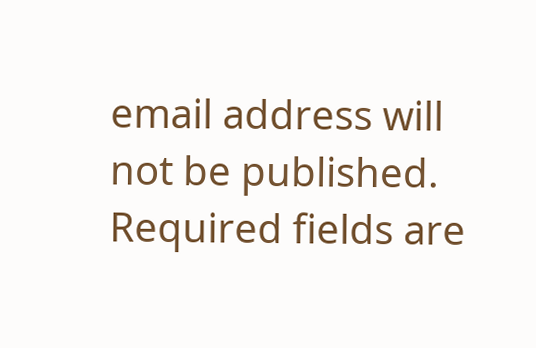email address will not be published. Required fields are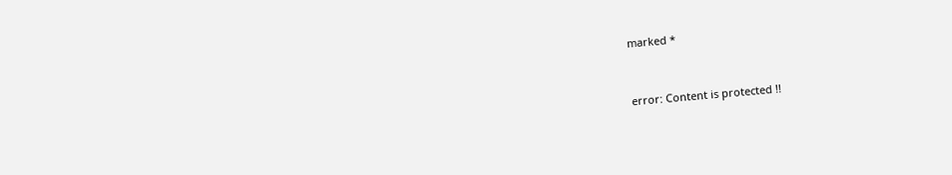marked *


error: Content is protected !!